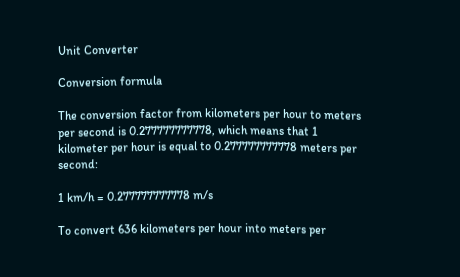Unit Converter

Conversion formula

The conversion factor from kilometers per hour to meters per second is 0.277777777778, which means that 1 kilometer per hour is equal to 0.277777777778 meters per second:

1 km/h = 0.277777777778 m/s

To convert 636 kilometers per hour into meters per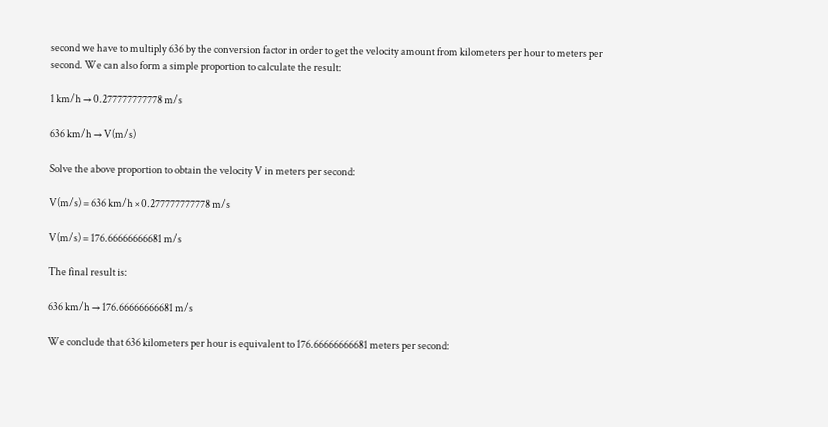second we have to multiply 636 by the conversion factor in order to get the velocity amount from kilometers per hour to meters per second. We can also form a simple proportion to calculate the result:

1 km/h → 0.277777777778 m/s

636 km/h → V(m/s)

Solve the above proportion to obtain the velocity V in meters per second:

V(m/s) = 636 km/h × 0.277777777778 m/s

V(m/s) = 176.66666666681 m/s

The final result is:

636 km/h → 176.66666666681 m/s

We conclude that 636 kilometers per hour is equivalent to 176.66666666681 meters per second: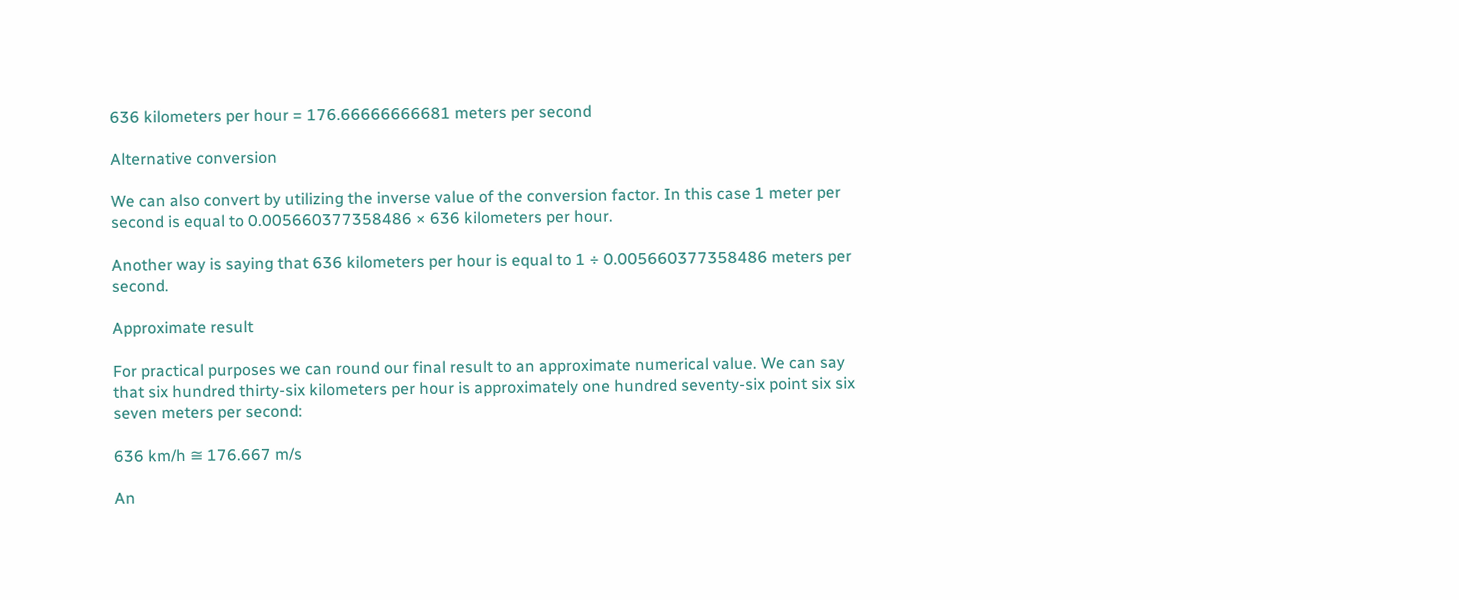636 kilometers per hour = 176.66666666681 meters per second

Alternative conversion

We can also convert by utilizing the inverse value of the conversion factor. In this case 1 meter per second is equal to 0.005660377358486 × 636 kilometers per hour.

Another way is saying that 636 kilometers per hour is equal to 1 ÷ 0.005660377358486 meters per second.

Approximate result

For practical purposes we can round our final result to an approximate numerical value. We can say that six hundred thirty-six kilometers per hour is approximately one hundred seventy-six point six six seven meters per second:

636 km/h ≅ 176.667 m/s

An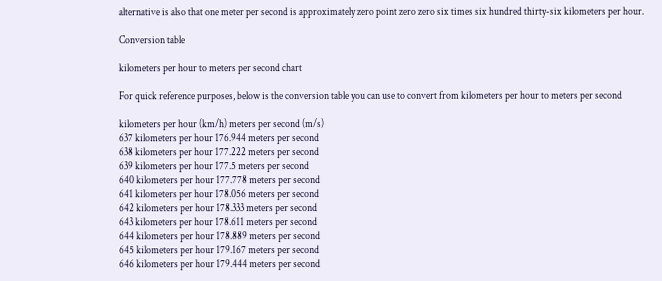alternative is also that one meter per second is approximately zero point zero zero six times six hundred thirty-six kilometers per hour.

Conversion table

kilometers per hour to meters per second chart

For quick reference purposes, below is the conversion table you can use to convert from kilometers per hour to meters per second

kilometers per hour (km/h) meters per second (m/s)
637 kilometers per hour 176.944 meters per second
638 kilometers per hour 177.222 meters per second
639 kilometers per hour 177.5 meters per second
640 kilometers per hour 177.778 meters per second
641 kilometers per hour 178.056 meters per second
642 kilometers per hour 178.333 meters per second
643 kilometers per hour 178.611 meters per second
644 kilometers per hour 178.889 meters per second
645 kilometers per hour 179.167 meters per second
646 kilometers per hour 179.444 meters per second